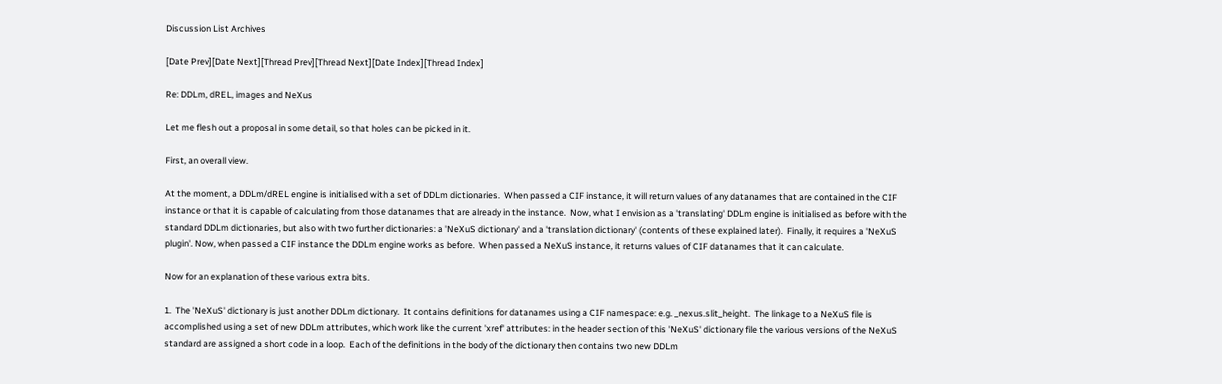Discussion List Archives

[Date Prev][Date Next][Thread Prev][Thread Next][Date Index][Thread Index]

Re: DDLm, dREL, images and NeXus

Let me flesh out a proposal in some detail, so that holes can be picked in it.

First, an overall view.

At the moment, a DDLm/dREL engine is initialised with a set of DDLm dictionaries.  When passed a CIF instance, it will return values of any datanames that are contained in the CIF instance or that it is capable of calculating from those datanames that are already in the instance.  Now, what I envision as a 'translating' DDLm engine is initialised as before with the standard DDLm dictionaries, but also with two further dictionaries: a 'NeXuS dictionary' and a 'translation dictionary' (contents of these explained later).  Finally, it requires a 'NeXuS plugin'. Now, when passed a CIF instance the DDLm engine works as before.  When passed a NeXuS instance, it returns values of CIF datanames that it can calculate.

Now for an explanation of these various extra bits.

1.  The 'NeXuS' dictionary is just another DDLm dictionary.  It contains definitions for datanames using a CIF namespace: e.g. _nexus.slit_height.  The linkage to a NeXuS file is accomplished using a set of new DDLm attributes, which work like the current 'xref' attributes: in the header section of this 'NeXuS' dictionary file the various versions of the NeXuS standard are assigned a short code in a loop.  Each of the definitions in the body of the dictionary then contains two new DDLm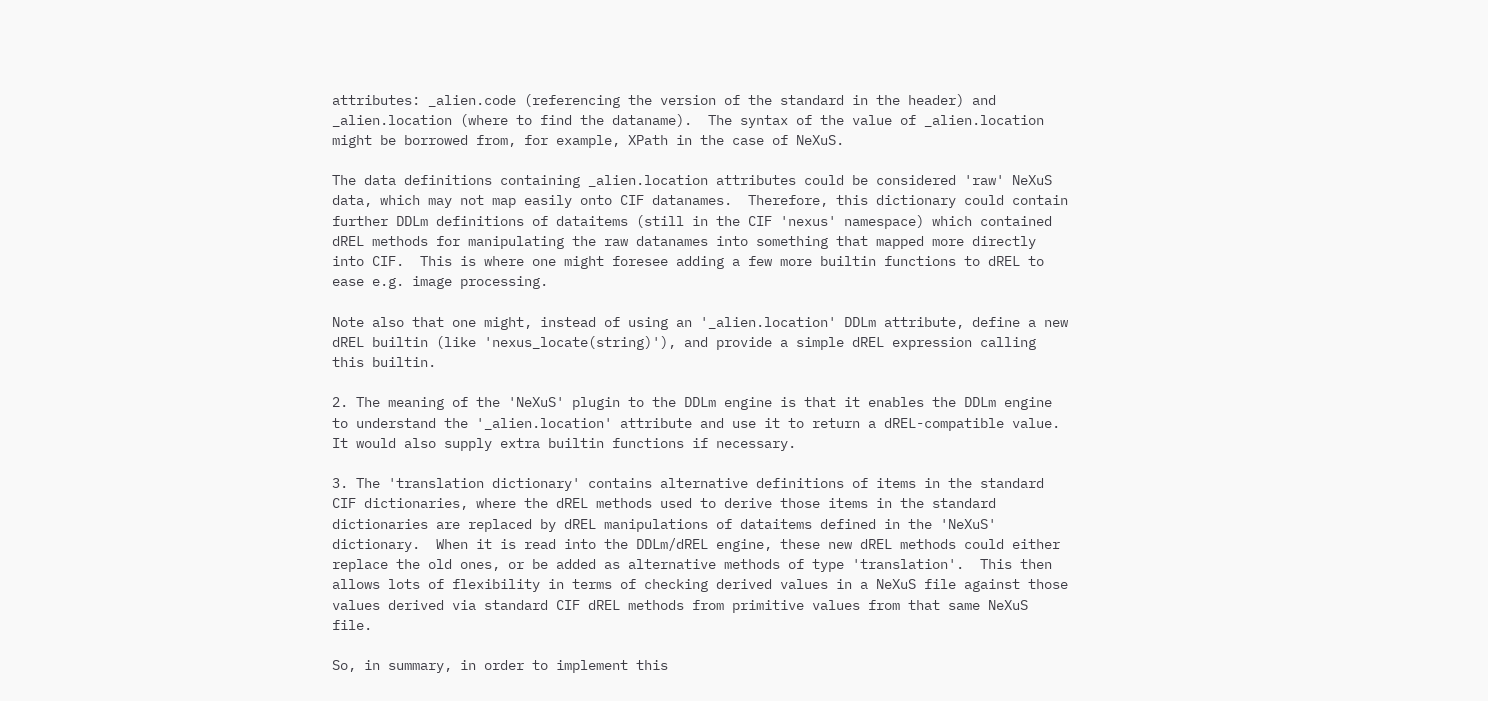attributes: _alien.code (referencing the version of the standard in the header) and _alien.location (where to find the dataname).  The syntax of the value of _alien.location might be borrowed from, for example, XPath in the case of NeXuS.

The data definitions containing _alien.location attributes could be considered 'raw' NeXuS data, which may not map easily onto CIF datanames.  Therefore, this dictionary could contain further DDLm definitions of dataitems (still in the CIF 'nexus' namespace) which contained dREL methods for manipulating the raw datanames into something that mapped more directly into CIF.  This is where one might foresee adding a few more builtin functions to dREL to ease e.g. image processing.

Note also that one might, instead of using an '_alien.location' DDLm attribute, define a new dREL builtin (like 'nexus_locate(string)'), and provide a simple dREL expression calling this builtin.

2. The meaning of the 'NeXuS' plugin to the DDLm engine is that it enables the DDLm engine to understand the '_alien.location' attribute and use it to return a dREL-compatible value.  It would also supply extra builtin functions if necessary.

3. The 'translation dictionary' contains alternative definitions of items in the standard CIF dictionaries, where the dREL methods used to derive those items in the standard dictionaries are replaced by dREL manipulations of dataitems defined in the 'NeXuS' dictionary.  When it is read into the DDLm/dREL engine, these new dREL methods could either replace the old ones, or be added as alternative methods of type 'translation'.  This then allows lots of flexibility in terms of checking derived values in a NeXuS file against those values derived via standard CIF dREL methods from primitive values from that same NeXuS file.

So, in summary, in order to implement this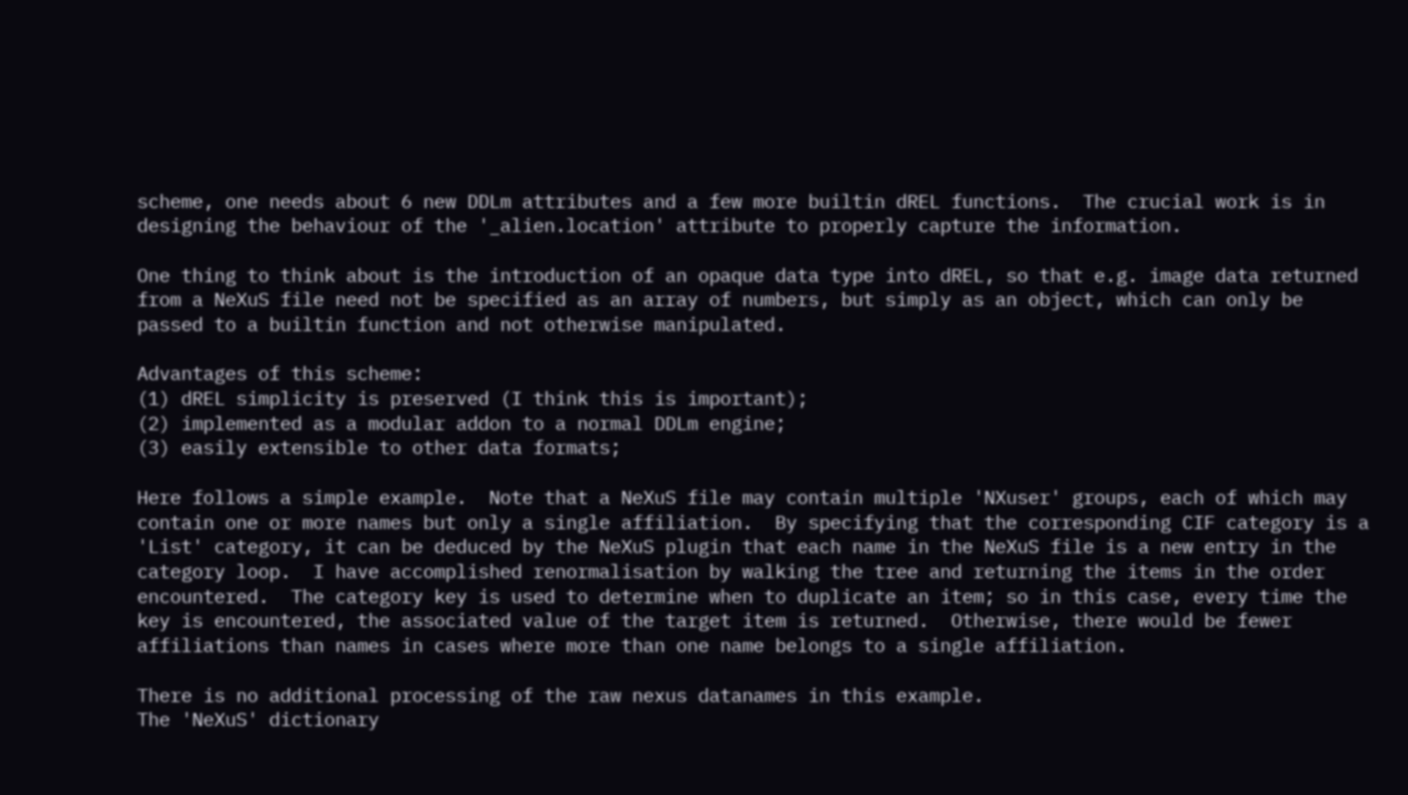scheme, one needs about 6 new DDLm attributes and a few more builtin dREL functions.  The crucial work is in designing the behaviour of the '_alien.location' attribute to properly capture the information.

One thing to think about is the introduction of an opaque data type into dREL, so that e.g. image data returned from a NeXuS file need not be specified as an array of numbers, but simply as an object, which can only be passed to a builtin function and not otherwise manipulated.

Advantages of this scheme:
(1) dREL simplicity is preserved (I think this is important);
(2) implemented as a modular addon to a normal DDLm engine;
(3) easily extensible to other data formats;

Here follows a simple example.  Note that a NeXuS file may contain multiple 'NXuser' groups, each of which may contain one or more names but only a single affiliation.  By specifying that the corresponding CIF category is a 'List' category, it can be deduced by the NeXuS plugin that each name in the NeXuS file is a new entry in the category loop.  I have accomplished renormalisation by walking the tree and returning the items in the order encountered.  The category key is used to determine when to duplicate an item; so in this case, every time the key is encountered, the associated value of the target item is returned.  Otherwise, there would be fewer affiliations than names in cases where more than one name belongs to a single affiliation.

There is no additional processing of the raw nexus datanames in this example.
The 'NeXuS' dictionary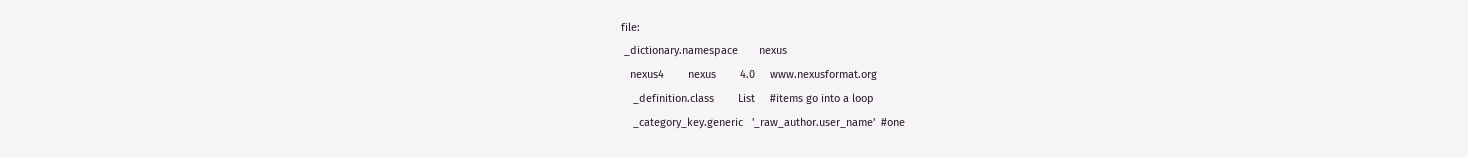file:
 _dictionary.namespace       nexus
   nexus4        nexus        4.0     www.nexusformat.org
    _definition.class        List     #items go into a loop
    _category_key.generic   '_raw_author.user_name'  #one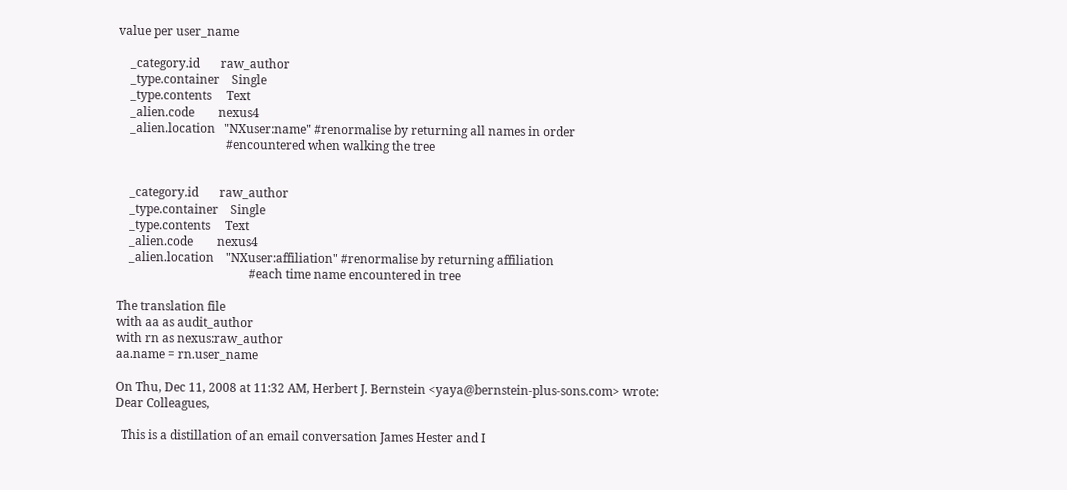value per user_name

    _category.id       raw_author
    _type.container    Single
    _type.contents     Text
    _alien.code        nexus4
    _alien.location   "NXuser:name" #renormalise by returning all names in order
                                    #encountered when walking the tree


    _category.id       raw_author
    _type.container    Single
    _type.contents     Text
    _alien.code        nexus4
    _alien.location    "NXuser:affiliation" #renormalise by returning affiliation
                                            #each time name encountered in tree

The translation file
with aa as audit_author
with rn as nexus:raw_author
aa.name = rn.user_name

On Thu, Dec 11, 2008 at 11:32 AM, Herbert J. Bernstein <yaya@bernstein-plus-sons.com> wrote:
Dear Colleagues,

  This is a distillation of an email conversation James Hester and I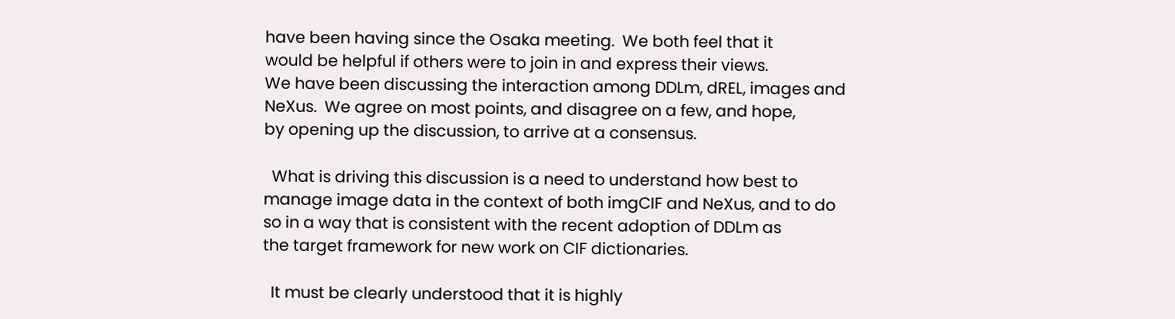have been having since the Osaka meeting.  We both feel that it
would be helpful if others were to join in and express their views.
We have been discussing the interaction among DDLm, dREL, images and
NeXus.  We agree on most points, and disagree on a few, and hope,
by opening up the discussion, to arrive at a consensus.

  What is driving this discussion is a need to understand how best to
manage image data in the context of both imgCIF and NeXus, and to do
so in a way that is consistent with the recent adoption of DDLm as
the target framework for new work on CIF dictionaries.

  It must be clearly understood that it is highly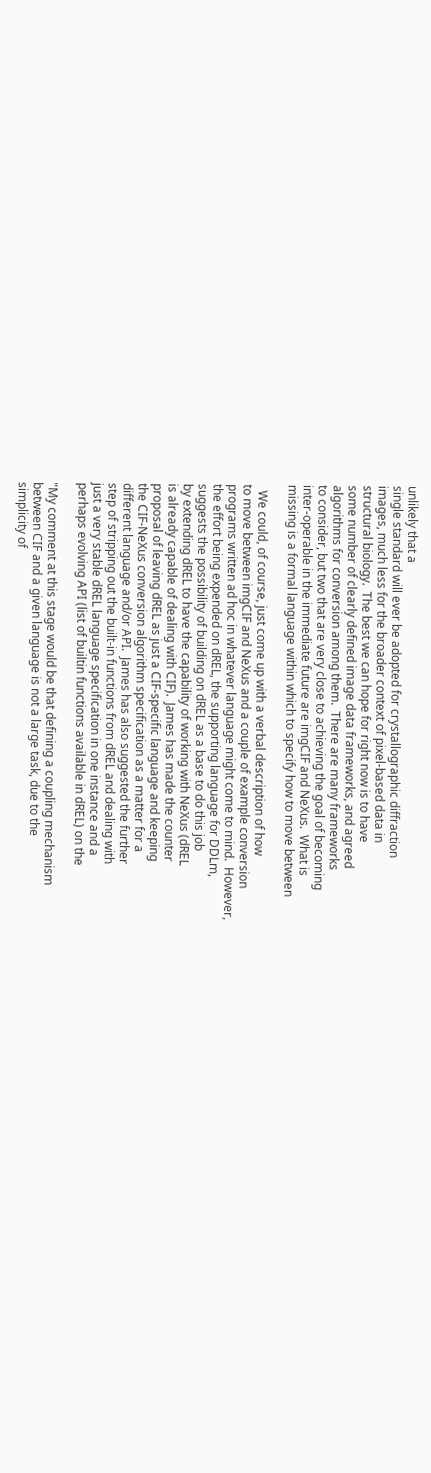unlikely that a
single standard will ever be adopted for crystallographic diffraction
images, much less for the broader context of pixel-based data in
structural biology.  The best we can hope for right now is to have
some number of clearly defined image data frameworks, and agreed
algorithms for conversion among them.  There are many frameworks
to consider, but two that are very close to achieving the goal of becoming
inter-operable in the immediate future are imgCIF and NeXus.  What is
missing is a formal language within which to specify how to move between

  We could, of course, just come up with a verbal description of how
to move between imgCIF and NeXus and a couple of example conversion
programs written ad hoc in whatever language might come to mind.  However,
the effort being expended on dREL, the supporting language for DDLm,
suggests the possibility of building on dREL as a base to do this job
by extending dREL to have the capability of working with NeXus (dREL
is already capable of dealing with CIF).  James has made the counter
proposal of leaving dREL as just a CIF-specific language and keeping
the CIF-NeXus conversion algorithm specification as a matter for a
different language and/or API.  James has also suggested the further
step of stripping out the built-in functions from dREL and dealing with
just a very stable dREL language specification in one instance and a
perhaps evolving API (list of builtin functions available in dREL) on the

"My comment at this stage would be that defining a coupling mechanism
between CIF and a given language is not a large task, due to the
simplicity of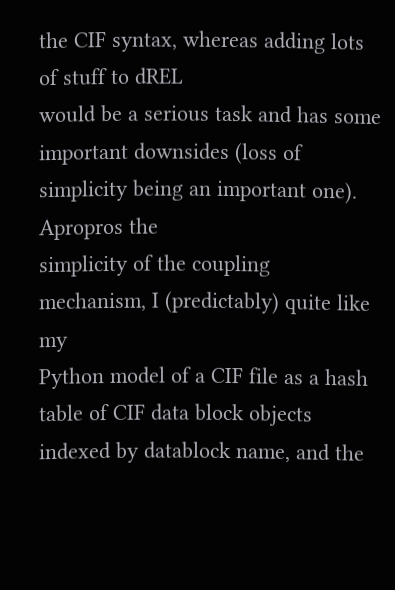the CIF syntax, whereas adding lots of stuff to dREL
would be a serious task and has some important downsides (loss of
simplicity being an important one). Apropros the
simplicity of the coupling mechanism, I (predictably) quite like my
Python model of a CIF file as a hash table of CIF data block objects
indexed by datablock name, and the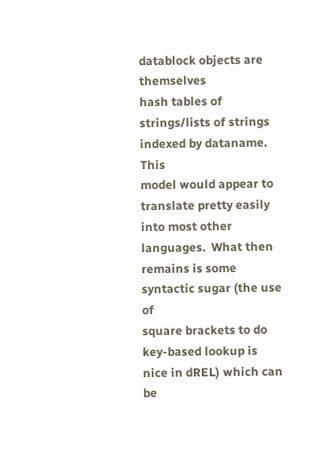datablock objects are themselves
hash tables of strings/lists of strings indexed by dataname.  This
model would appear to translate pretty easily into most other
languages.  What then remains is some syntactic sugar (the use of
square brackets to do key-based lookup is nice in dREL) which can be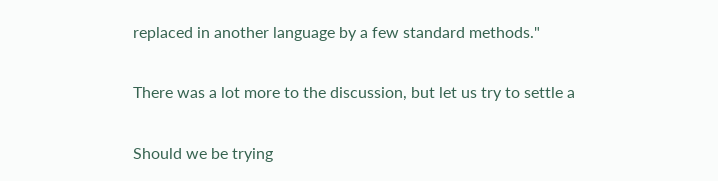replaced in another language by a few standard methods."

There was a lot more to the discussion, but let us try to settle a

Should we be trying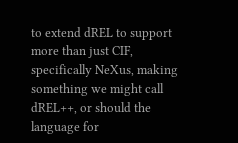to extend dREL to support more than just CIF,
specifically NeXus, making something we might call dREL++, or should the
language for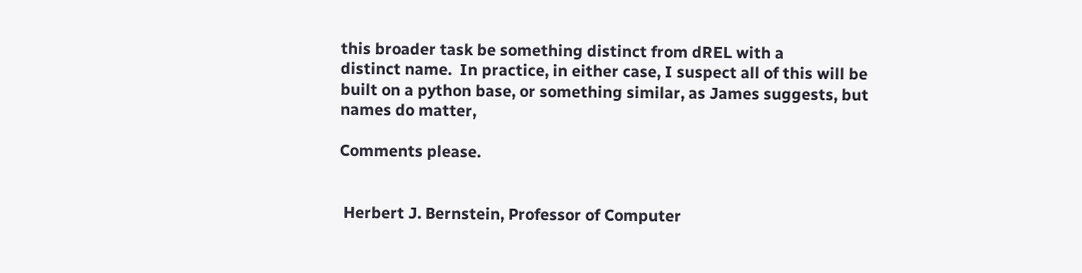this broader task be something distinct from dREL with a
distinct name.  In practice, in either case, I suspect all of this will be
built on a python base, or something similar, as James suggests, but
names do matter,

Comments please.


 Herbert J. Bernstein, Professor of Computer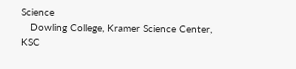Science
   Dowling College, Kramer Science Center, KSC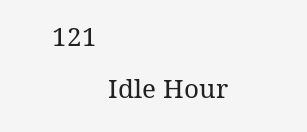121
        Idle Hour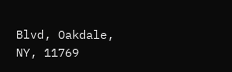Blvd, Oakdale, NY, 11769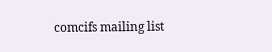comcifs mailing list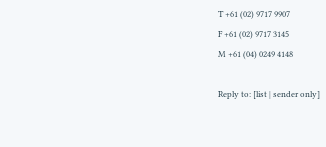T +61 (02) 9717 9907
F +61 (02) 9717 3145
M +61 (04) 0249 4148

Reply to: [list | sender only]